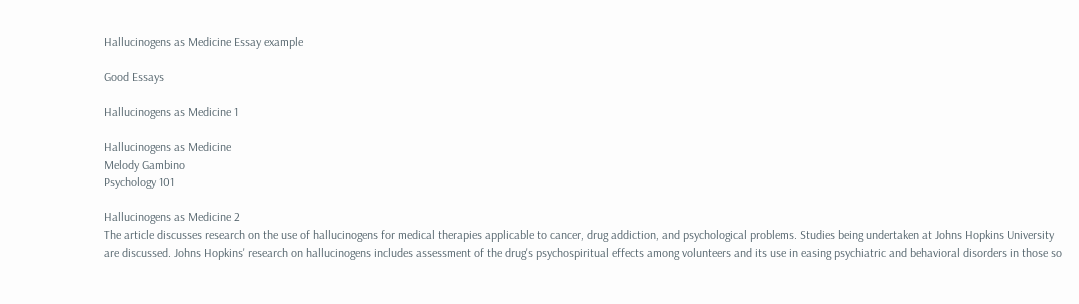Hallucinogens as Medicine Essay example

Good Essays

Hallucinogens as Medicine 1

Hallucinogens as Medicine
Melody Gambino
Psychology 101

Hallucinogens as Medicine 2
The article discusses research on the use of hallucinogens for medical therapies applicable to cancer, drug addiction, and psychological problems. Studies being undertaken at Johns Hopkins University are discussed. Johns Hopkins' research on hallucinogens includes assessment of the drug's psychospiritual effects among volunteers and its use in easing psychiatric and behavioral disorders in those so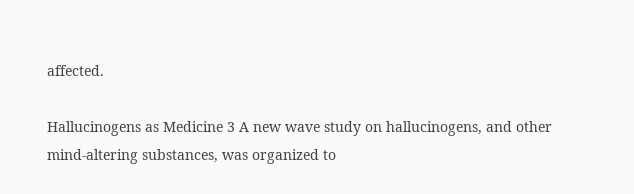affected.

Hallucinogens as Medicine 3 A new wave study on hallucinogens, and other mind-altering substances, was organized to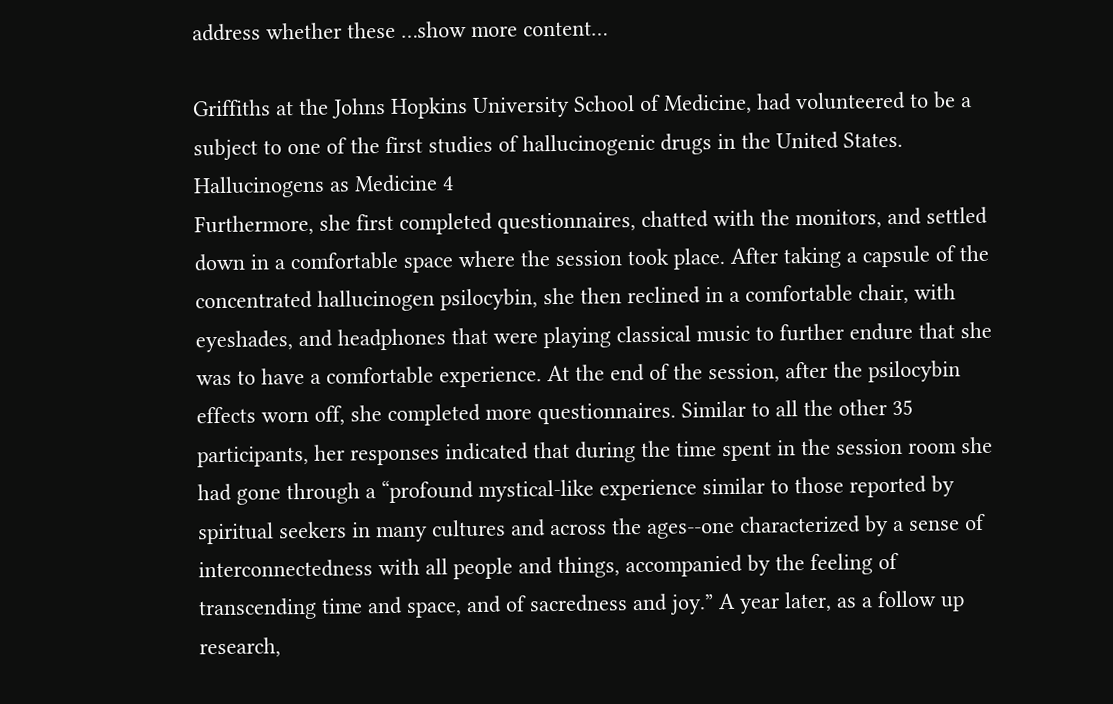address whether these …show more content…

Griffiths at the Johns Hopkins University School of Medicine, had volunteered to be a subject to one of the first studies of hallucinogenic drugs in the United States.
Hallucinogens as Medicine 4
Furthermore, she first completed questionnaires, chatted with the monitors, and settled down in a comfortable space where the session took place. After taking a capsule of the concentrated hallucinogen psilocybin, she then reclined in a comfortable chair, with eyeshades, and headphones that were playing classical music to further endure that she was to have a comfortable experience. At the end of the session, after the psilocybin effects worn off, she completed more questionnaires. Similar to all the other 35 participants, her responses indicated that during the time spent in the session room she had gone through a “profound mystical-like experience similar to those reported by spiritual seekers in many cultures and across the ages--one characterized by a sense of interconnectedness with all people and things, accompanied by the feeling of transcending time and space, and of sacredness and joy.” A year later, as a follow up research,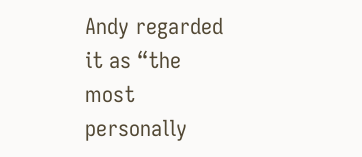Andy regarded it as “the most personally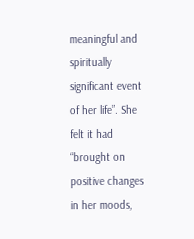meaningful and spiritually significant event of her life”. She felt it had “brought on positive changes in her moods,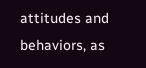attitudes and behaviors, as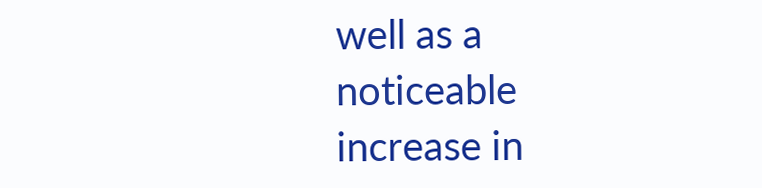well as a noticeable increase in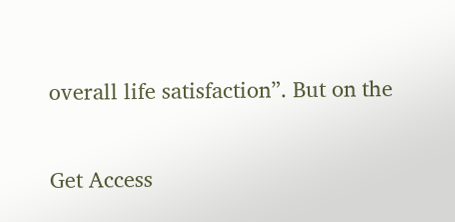overall life satisfaction”. But on the

Get Access